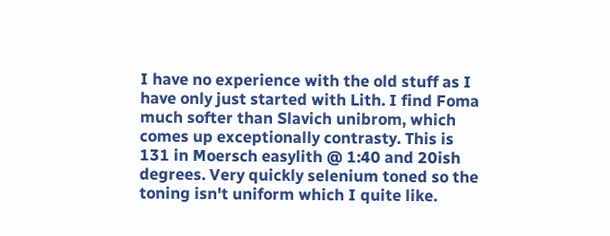I have no experience with the old stuff as I have only just started with Lith. I find Foma much softer than Slavich unibrom, which comes up exceptionally contrasty. This is 131 in Moersch easylith @ 1:40 and 20ish degrees. Very quickly selenium toned so the toning isn't uniform which I quite like.